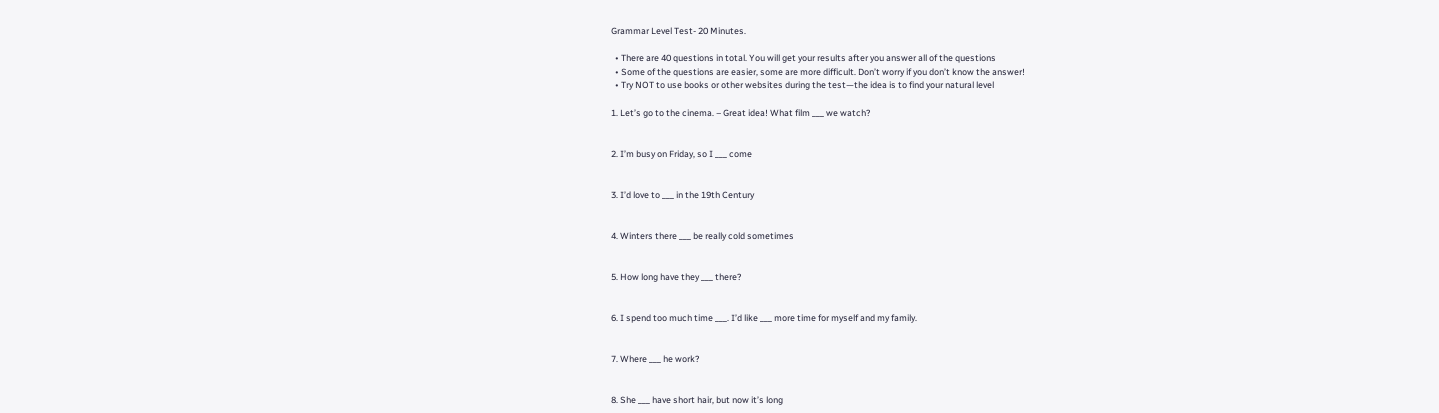Grammar Level Test- 20 Minutes.

  • There are 40 questions in total. You will get your results after you answer all of the questions
  • Some of the questions are easier, some are more difficult. Don’t worry if you don’t know the answer!
  • Try NOT to use books or other websites during the test—the idea is to find your natural level

1. Let’s go to the cinema. – Great idea! What film ___ we watch?


2. I’m busy on Friday, so I ___ come


3. I’d love to ___ in the 19th Century


4. Winters there ___ be really cold sometimes


5. How long have they ___ there?


6. I spend too much time ___. I’d like ___ more time for myself and my family.


7. Where ___ he work?


8. She ___ have short hair, but now it’s long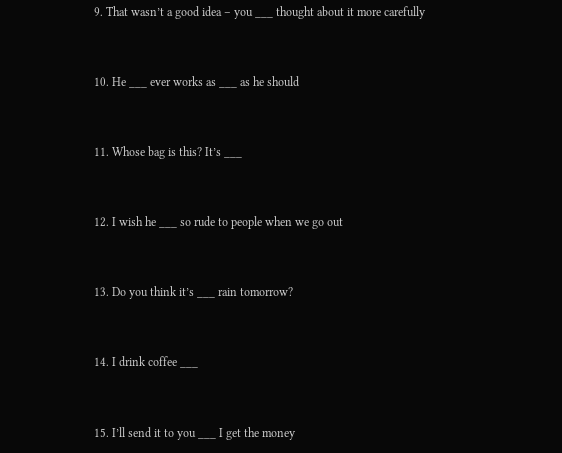9. That wasn’t a good idea – you ___ thought about it more carefully


10. He ___ ever works as ___ as he should


11. Whose bag is this? It’s ___


12. I wish he ___ so rude to people when we go out


13. Do you think it’s ___ rain tomorrow?


14. I drink coffee ___


15. I’ll send it to you ___ I get the money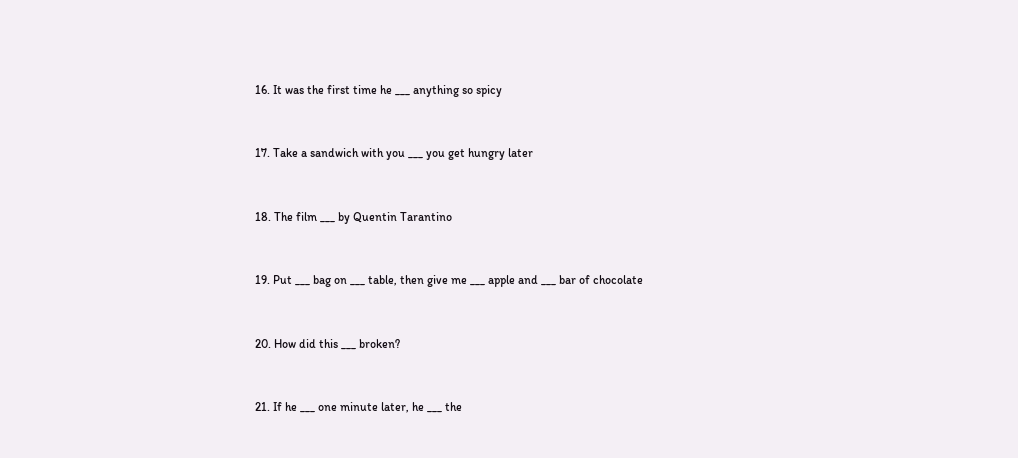16. It was the first time he ___ anything so spicy


17. Take a sandwich with you ___ you get hungry later


18. The film ___ by Quentin Tarantino


19. Put ___ bag on ___ table, then give me ___ apple and ___ bar of chocolate


20. How did this ___ broken?


21. If he ___ one minute later, he ___ the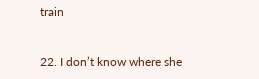train


22. I don’t know where she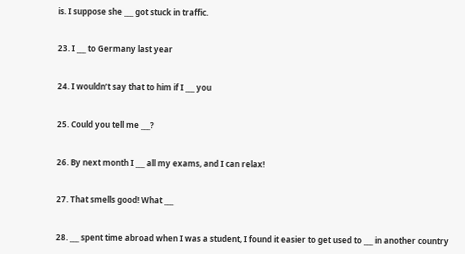is. I suppose she ___ got stuck in traffic.


23. I ___ to Germany last year


24. I wouldn’t say that to him if I ___ you


25. Could you tell me ___?


26. By next month I ___ all my exams, and I can relax!


27. That smells good! What ___


28. ___ spent time abroad when I was a student, I found it easier to get used to ___ in another country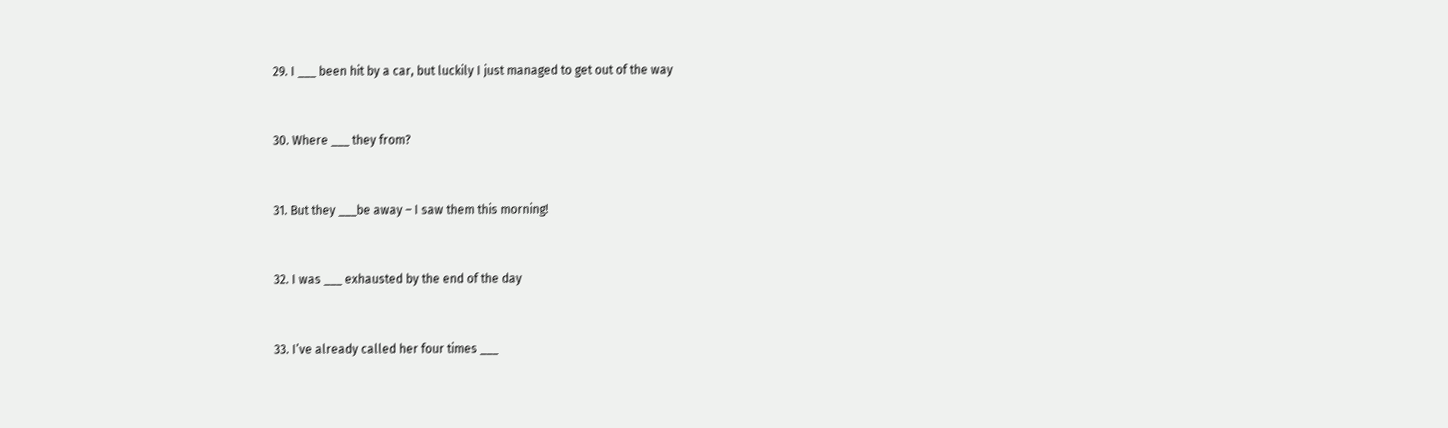29. I ___ been hit by a car, but luckily I just managed to get out of the way


30. Where ___ they from?


31. But they ___be away – I saw them this morning!


32. I was ___ exhausted by the end of the day


33. I’ve already called her four times ___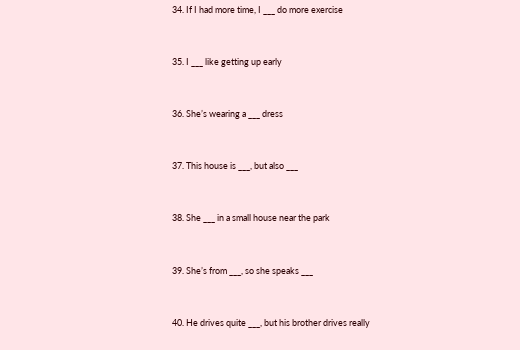34. If I had more time, I ___ do more exercise


35. I ___ like getting up early


36. She’s wearing a ___ dress


37. This house is ___, but also ___


38. She ___ in a small house near the park


39. She’s from ___, so she speaks ___


40. He drives quite ___, but his brother drives really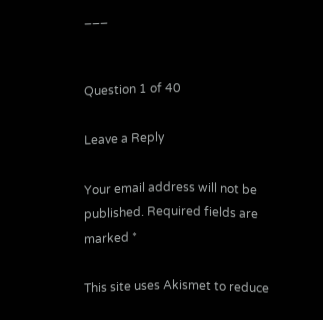___


Question 1 of 40

Leave a Reply

Your email address will not be published. Required fields are marked *

This site uses Akismet to reduce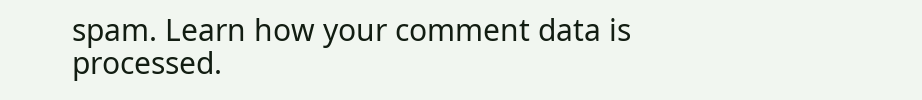spam. Learn how your comment data is processed.